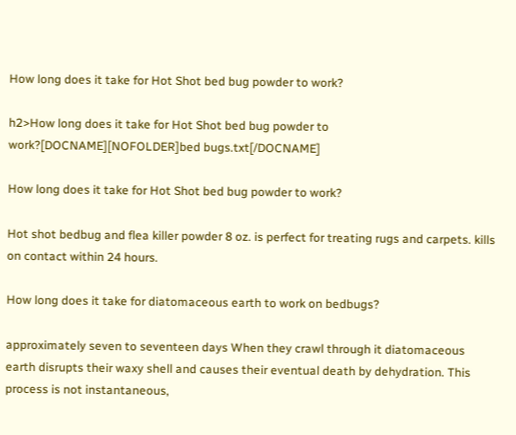How long does it take for Hot Shot bed bug powder to work?

h2>How long does it take for Hot Shot bed bug powder to work?[DOCNAME][NOFOLDER]bed bugs.txt[/DOCNAME]

How long does it take for Hot Shot bed bug powder to work?

Hot shot bedbug and flea killer powder 8 oz. is perfect for treating rugs and carpets. kills on contact within 24 hours.

How long does it take for diatomaceous earth to work on bedbugs?

approximately seven to seventeen days When they crawl through it diatomaceous earth disrupts their waxy shell and causes their eventual death by dehydration. This process is not instantaneous,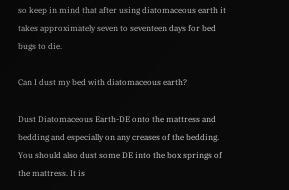so keep in mind that after using diatomaceous earth it takes approximately seven to seventeen days for bed bugs to die.

Can I dust my bed with diatomaceous earth?

Dust Diatomaceous Earth-DE onto the mattress and bedding and especially on any creases of the bedding. You should also dust some DE into the box springs of the mattress. It is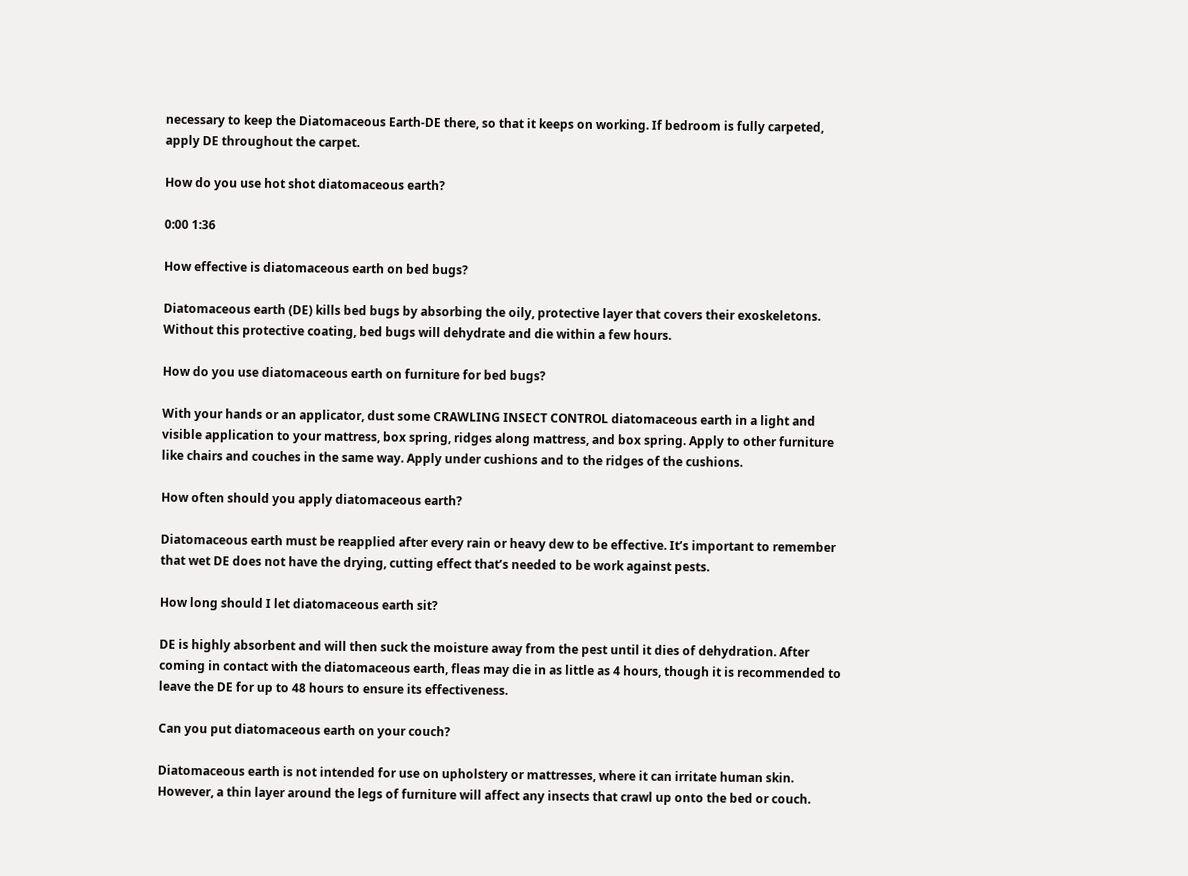necessary to keep the Diatomaceous Earth-DE there, so that it keeps on working. If bedroom is fully carpeted, apply DE throughout the carpet.

How do you use hot shot diatomaceous earth?

0:00 1:36

How effective is diatomaceous earth on bed bugs?

Diatomaceous earth (DE) kills bed bugs by absorbing the oily, protective layer that covers their exoskeletons. Without this protective coating, bed bugs will dehydrate and die within a few hours.

How do you use diatomaceous earth on furniture for bed bugs?

With your hands or an applicator, dust some CRAWLING INSECT CONTROL diatomaceous earth in a light and visible application to your mattress, box spring, ridges along mattress, and box spring. Apply to other furniture like chairs and couches in the same way. Apply under cushions and to the ridges of the cushions.

How often should you apply diatomaceous earth?

Diatomaceous earth must be reapplied after every rain or heavy dew to be effective. It’s important to remember that wet DE does not have the drying, cutting effect that’s needed to be work against pests.

How long should I let diatomaceous earth sit?

DE is highly absorbent and will then suck the moisture away from the pest until it dies of dehydration. After coming in contact with the diatomaceous earth, fleas may die in as little as 4 hours, though it is recommended to leave the DE for up to 48 hours to ensure its effectiveness.

Can you put diatomaceous earth on your couch?

Diatomaceous earth is not intended for use on upholstery or mattresses, where it can irritate human skin. However, a thin layer around the legs of furniture will affect any insects that crawl up onto the bed or couch.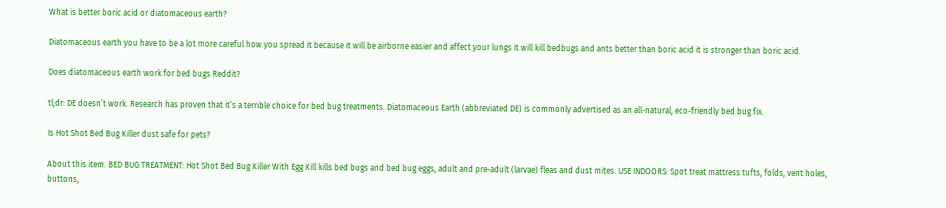What is better boric acid or diatomaceous earth?

Diatomaceous earth you have to be a lot more careful how you spread it because it will be airborne easier and affect your lungs it will kill bedbugs and ants better than boric acid it is stronger than boric acid.

Does diatomaceous earth work for bed bugs Reddit?

tl;dr: DE doesn’t work. Research has proven that it’s a terrible choice for bed bug treatments. Diatomaceous Earth (abbreviated DE) is commonly advertised as an all-natural, eco-friendly bed bug fix.

Is Hot Shot Bed Bug Killer dust safe for pets?

About this item. BED BUG TREATMENT: Hot Shot Bed Bug Killer With Egg Kill kills bed bugs and bed bug eggs, adult and pre-adult (larvae) fleas and dust mites. USE INDOORS: Spot treat mattress tufts, folds, vent holes, buttons,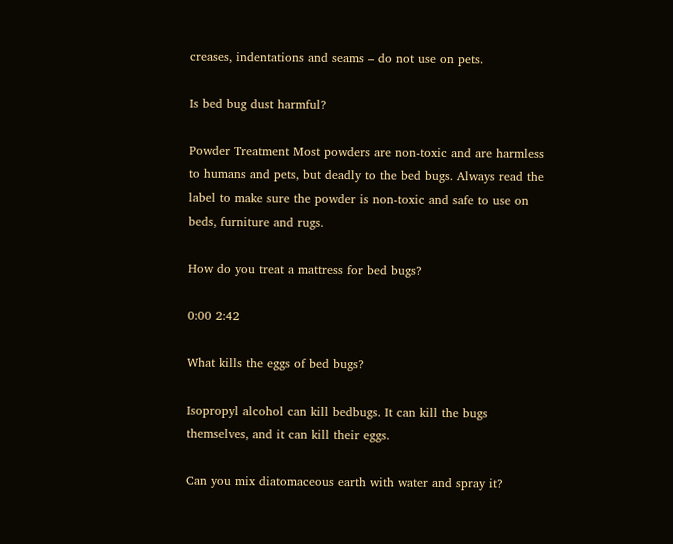creases, indentations and seams – do not use on pets.

Is bed bug dust harmful?

Powder Treatment Most powders are non-toxic and are harmless to humans and pets, but deadly to the bed bugs. Always read the label to make sure the powder is non-toxic and safe to use on beds, furniture and rugs.

How do you treat a mattress for bed bugs?

0:00 2:42

What kills the eggs of bed bugs?

Isopropyl alcohol can kill bedbugs. It can kill the bugs themselves, and it can kill their eggs.

Can you mix diatomaceous earth with water and spray it?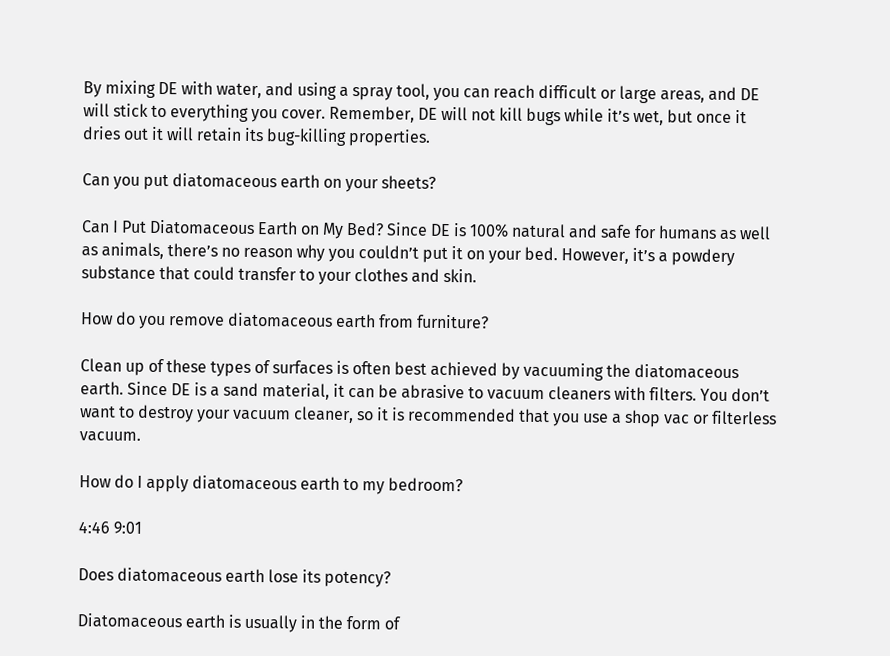By mixing DE with water, and using a spray tool, you can reach difficult or large areas, and DE will stick to everything you cover. Remember, DE will not kill bugs while it’s wet, but once it dries out it will retain its bug-killing properties.

Can you put diatomaceous earth on your sheets?

Can I Put Diatomaceous Earth on My Bed? Since DE is 100% natural and safe for humans as well as animals, there’s no reason why you couldn’t put it on your bed. However, it’s a powdery substance that could transfer to your clothes and skin.

How do you remove diatomaceous earth from furniture?

Clean up of these types of surfaces is often best achieved by vacuuming the diatomaceous earth. Since DE is a sand material, it can be abrasive to vacuum cleaners with filters. You don’t want to destroy your vacuum cleaner, so it is recommended that you use a shop vac or filterless vacuum.

How do I apply diatomaceous earth to my bedroom?

4:46 9:01

Does diatomaceous earth lose its potency?

Diatomaceous earth is usually in the form of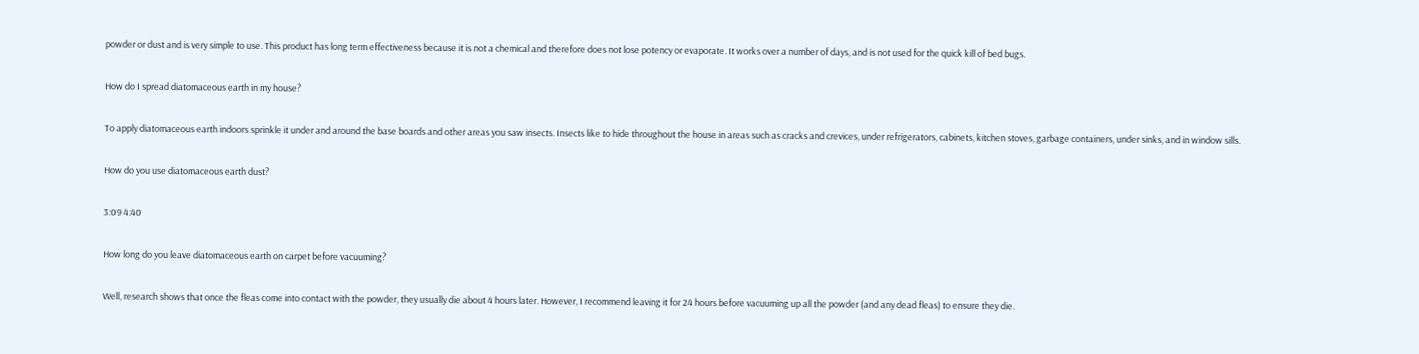powder or dust and is very simple to use. This product has long term effectiveness because it is not a chemical and therefore does not lose potency or evaporate. It works over a number of days, and is not used for the quick kill of bed bugs.

How do I spread diatomaceous earth in my house?

To apply diatomaceous earth indoors sprinkle it under and around the base boards and other areas you saw insects. Insects like to hide throughout the house in areas such as cracks and crevices, under refrigerators, cabinets, kitchen stoves, garbage containers, under sinks, and in window sills.

How do you use diatomaceous earth dust?

3:09 4:40

How long do you leave diatomaceous earth on carpet before vacuuming?

Well, research shows that once the fleas come into contact with the powder, they usually die about 4 hours later. However, I recommend leaving it for 24 hours before vacuuming up all the powder (and any dead fleas) to ensure they die.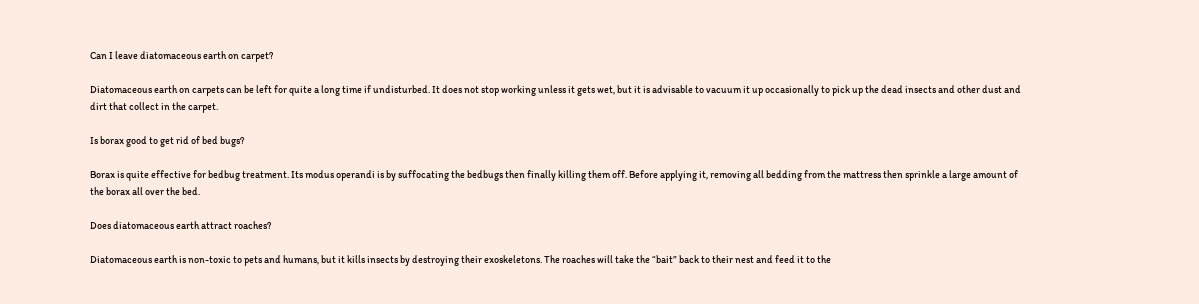Can I leave diatomaceous earth on carpet?

Diatomaceous earth on carpets can be left for quite a long time if undisturbed. It does not stop working unless it gets wet, but it is advisable to vacuum it up occasionally to pick up the dead insects and other dust and dirt that collect in the carpet.

Is borax good to get rid of bed bugs?

Borax is quite effective for bedbug treatment. Its modus operandi is by suffocating the bedbugs then finally killing them off. Before applying it, removing all bedding from the mattress then sprinkle a large amount of the borax all over the bed.

Does diatomaceous earth attract roaches?

Diatomaceous earth is non-toxic to pets and humans, but it kills insects by destroying their exoskeletons. The roaches will take the “bait” back to their nest and feed it to the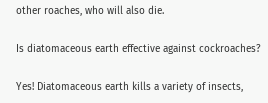other roaches, who will also die.

Is diatomaceous earth effective against cockroaches?

Yes! Diatomaceous earth kills a variety of insects,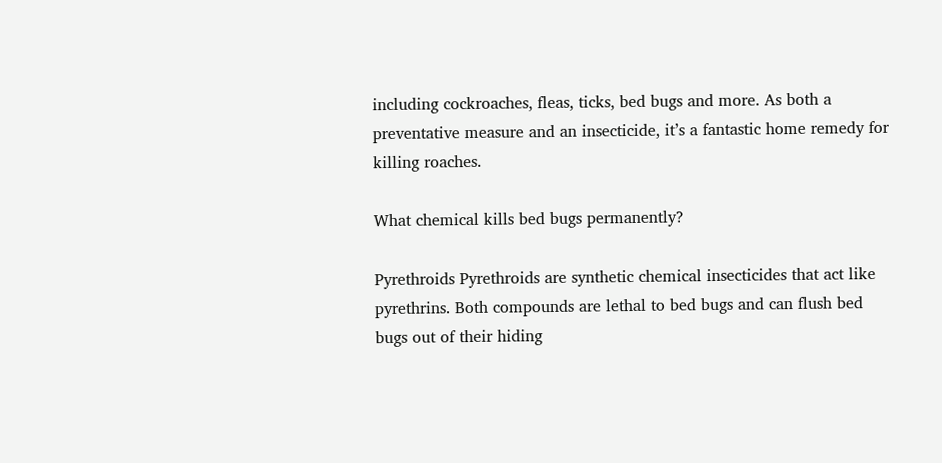including cockroaches, fleas, ticks, bed bugs and more. As both a preventative measure and an insecticide, it’s a fantastic home remedy for killing roaches.

What chemical kills bed bugs permanently?

Pyrethroids Pyrethroids are synthetic chemical insecticides that act like pyrethrins. Both compounds are lethal to bed bugs and can flush bed bugs out of their hiding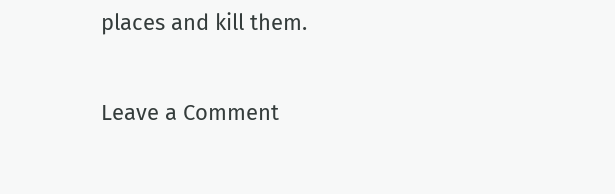places and kill them.

Leave a Comment